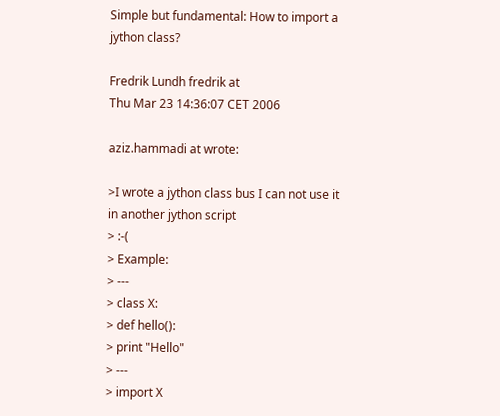Simple but fundamental: How to import a jython class?

Fredrik Lundh fredrik at
Thu Mar 23 14:36:07 CET 2006

aziz.hammadi at wrote:

>I wrote a jython class bus I can not use it in another jython script
> :-(
> Example:
> ---
> class X:
> def hello():
> print "Hello"
> ---
> import X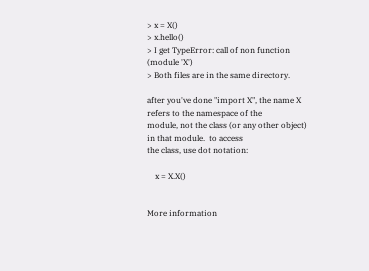> x = X()
> x.hello()
> I get TypeError: call of non function (module 'X')
> Both files are in the same directory.

after you've done "import X", the name X refers to the namespace of the
module, not the class (or any other object) in that module.  to access
the class, use dot notation:

    x = X.X()


More information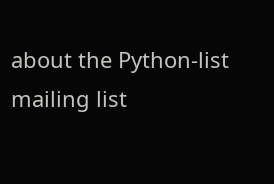about the Python-list mailing list